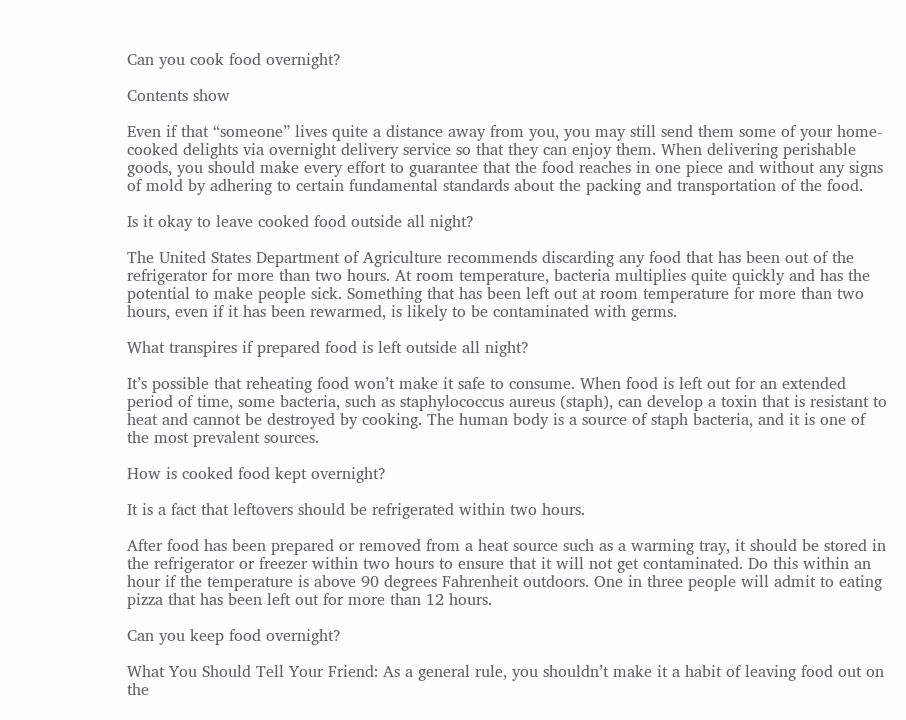Can you cook food overnight?

Contents show

Even if that “someone” lives quite a distance away from you, you may still send them some of your home-cooked delights via overnight delivery service so that they can enjoy them. When delivering perishable goods, you should make every effort to guarantee that the food reaches in one piece and without any signs of mold by adhering to certain fundamental standards about the packing and transportation of the food.

Is it okay to leave cooked food outside all night?

The United States Department of Agriculture recommends discarding any food that has been out of the refrigerator for more than two hours. At room temperature, bacteria multiplies quite quickly and has the potential to make people sick. Something that has been left out at room temperature for more than two hours, even if it has been rewarmed, is likely to be contaminated with germs.

What transpires if prepared food is left outside all night?

It’s possible that reheating food won’t make it safe to consume. When food is left out for an extended period of time, some bacteria, such as staphylococcus aureus (staph), can develop a toxin that is resistant to heat and cannot be destroyed by cooking. The human body is a source of staph bacteria, and it is one of the most prevalent sources.

How is cooked food kept overnight?

It is a fact that leftovers should be refrigerated within two hours.

After food has been prepared or removed from a heat source such as a warming tray, it should be stored in the refrigerator or freezer within two hours to ensure that it will not get contaminated. Do this within an hour if the temperature is above 90 degrees Fahrenheit outdoors. One in three people will admit to eating pizza that has been left out for more than 12 hours.

Can you keep food overnight?

What You Should Tell Your Friend: As a general rule, you shouldn’t make it a habit of leaving food out on the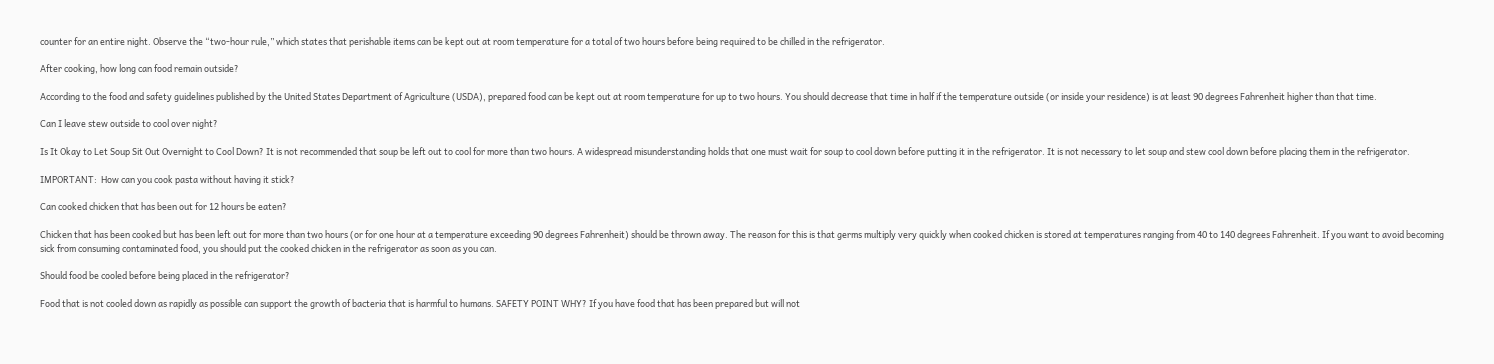counter for an entire night. Observe the “two-hour rule,” which states that perishable items can be kept out at room temperature for a total of two hours before being required to be chilled in the refrigerator.

After cooking, how long can food remain outside?

According to the food and safety guidelines published by the United States Department of Agriculture (USDA), prepared food can be kept out at room temperature for up to two hours. You should decrease that time in half if the temperature outside (or inside your residence) is at least 90 degrees Fahrenheit higher than that time.

Can I leave stew outside to cool over night?

Is It Okay to Let Soup Sit Out Overnight to Cool Down? It is not recommended that soup be left out to cool for more than two hours. A widespread misunderstanding holds that one must wait for soup to cool down before putting it in the refrigerator. It is not necessary to let soup and stew cool down before placing them in the refrigerator.

IMPORTANT:  How can you cook pasta without having it stick?

Can cooked chicken that has been out for 12 hours be eaten?

Chicken that has been cooked but has been left out for more than two hours (or for one hour at a temperature exceeding 90 degrees Fahrenheit) should be thrown away. The reason for this is that germs multiply very quickly when cooked chicken is stored at temperatures ranging from 40 to 140 degrees Fahrenheit. If you want to avoid becoming sick from consuming contaminated food, you should put the cooked chicken in the refrigerator as soon as you can.

Should food be cooled before being placed in the refrigerator?

Food that is not cooled down as rapidly as possible can support the growth of bacteria that is harmful to humans. SAFETY POINT WHY? If you have food that has been prepared but will not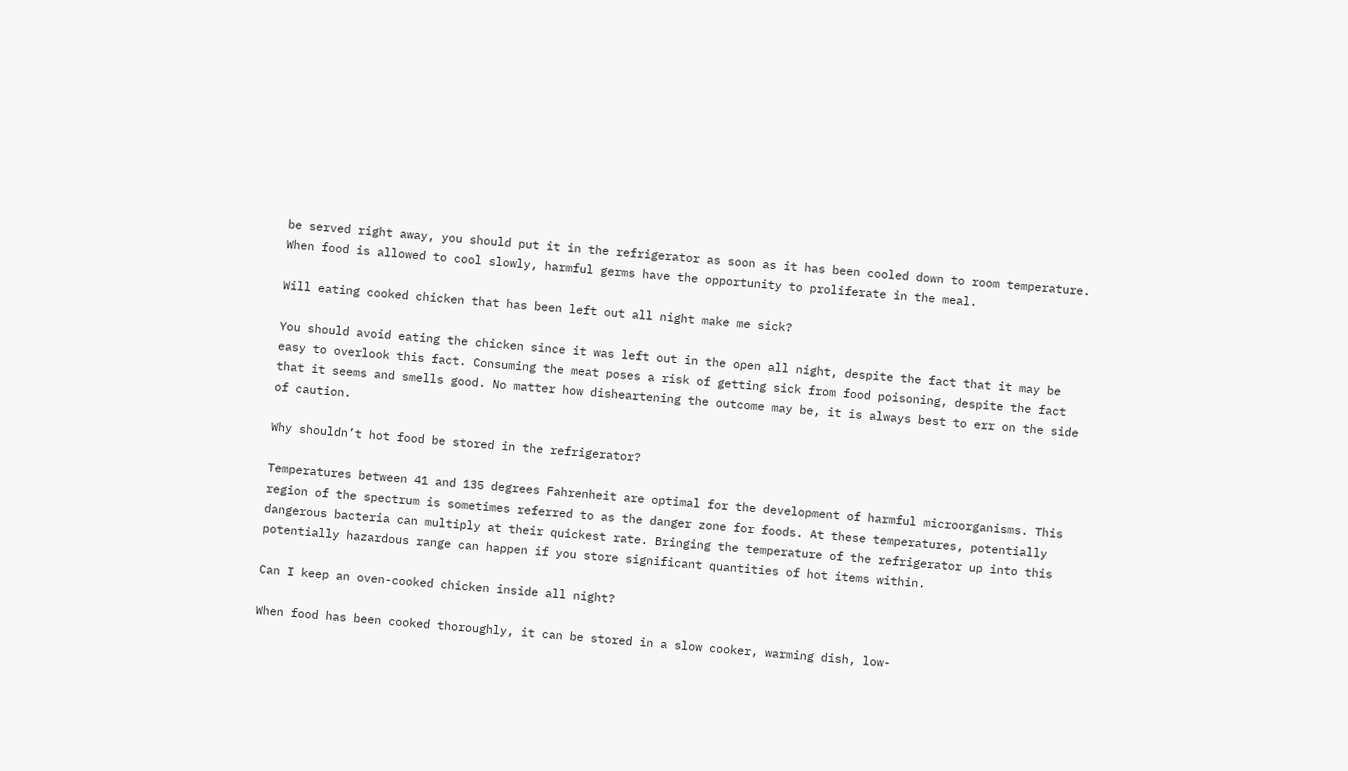be served right away, you should put it in the refrigerator as soon as it has been cooled down to room temperature. When food is allowed to cool slowly, harmful germs have the opportunity to proliferate in the meal.

Will eating cooked chicken that has been left out all night make me sick?

You should avoid eating the chicken since it was left out in the open all night, despite the fact that it may be easy to overlook this fact. Consuming the meat poses a risk of getting sick from food poisoning, despite the fact that it seems and smells good. No matter how disheartening the outcome may be, it is always best to err on the side of caution.

Why shouldn’t hot food be stored in the refrigerator?

Temperatures between 41 and 135 degrees Fahrenheit are optimal for the development of harmful microorganisms. This region of the spectrum is sometimes referred to as the danger zone for foods. At these temperatures, potentially dangerous bacteria can multiply at their quickest rate. Bringing the temperature of the refrigerator up into this potentially hazardous range can happen if you store significant quantities of hot items within.

Can I keep an oven-cooked chicken inside all night?

When food has been cooked thoroughly, it can be stored in a slow cooker, warming dish, low-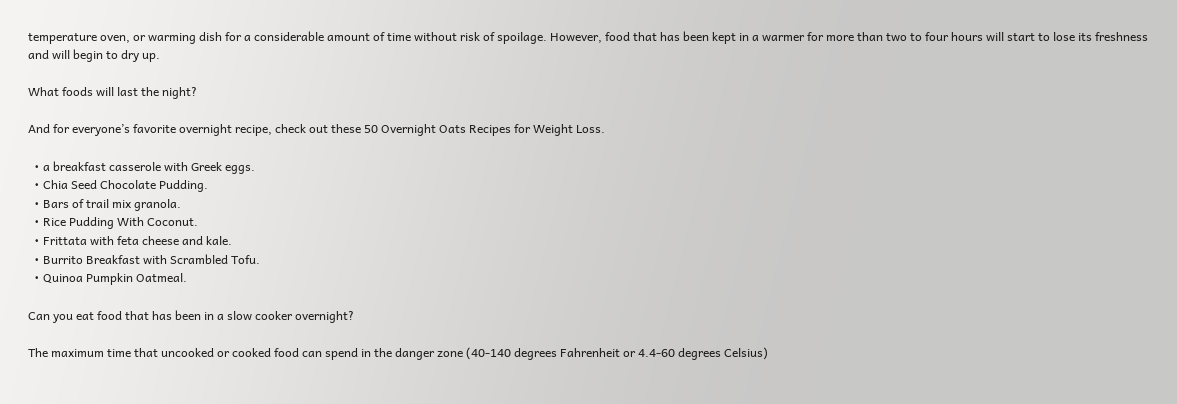temperature oven, or warming dish for a considerable amount of time without risk of spoilage. However, food that has been kept in a warmer for more than two to four hours will start to lose its freshness and will begin to dry up.

What foods will last the night?

And for everyone’s favorite overnight recipe, check out these 50 Overnight Oats Recipes for Weight Loss.

  • a breakfast casserole with Greek eggs.
  • Chia Seed Chocolate Pudding.
  • Bars of trail mix granola.
  • Rice Pudding With Coconut.
  • Frittata with feta cheese and kale.
  • Burrito Breakfast with Scrambled Tofu.
  • Quinoa Pumpkin Oatmeal.

Can you eat food that has been in a slow cooker overnight?

The maximum time that uncooked or cooked food can spend in the danger zone (40-140 degrees Fahrenheit or 4.4-60 degrees Celsius)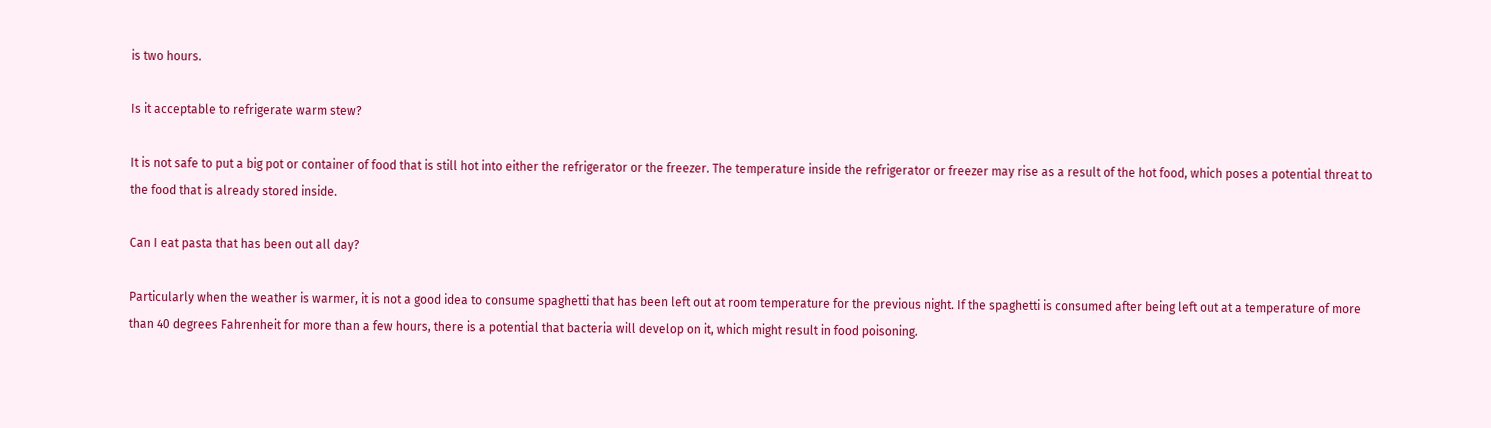is two hours.

Is it acceptable to refrigerate warm stew?

It is not safe to put a big pot or container of food that is still hot into either the refrigerator or the freezer. The temperature inside the refrigerator or freezer may rise as a result of the hot food, which poses a potential threat to the food that is already stored inside.

Can I eat pasta that has been out all day?

Particularly when the weather is warmer, it is not a good idea to consume spaghetti that has been left out at room temperature for the previous night. If the spaghetti is consumed after being left out at a temperature of more than 40 degrees Fahrenheit for more than a few hours, there is a potential that bacteria will develop on it, which might result in food poisoning.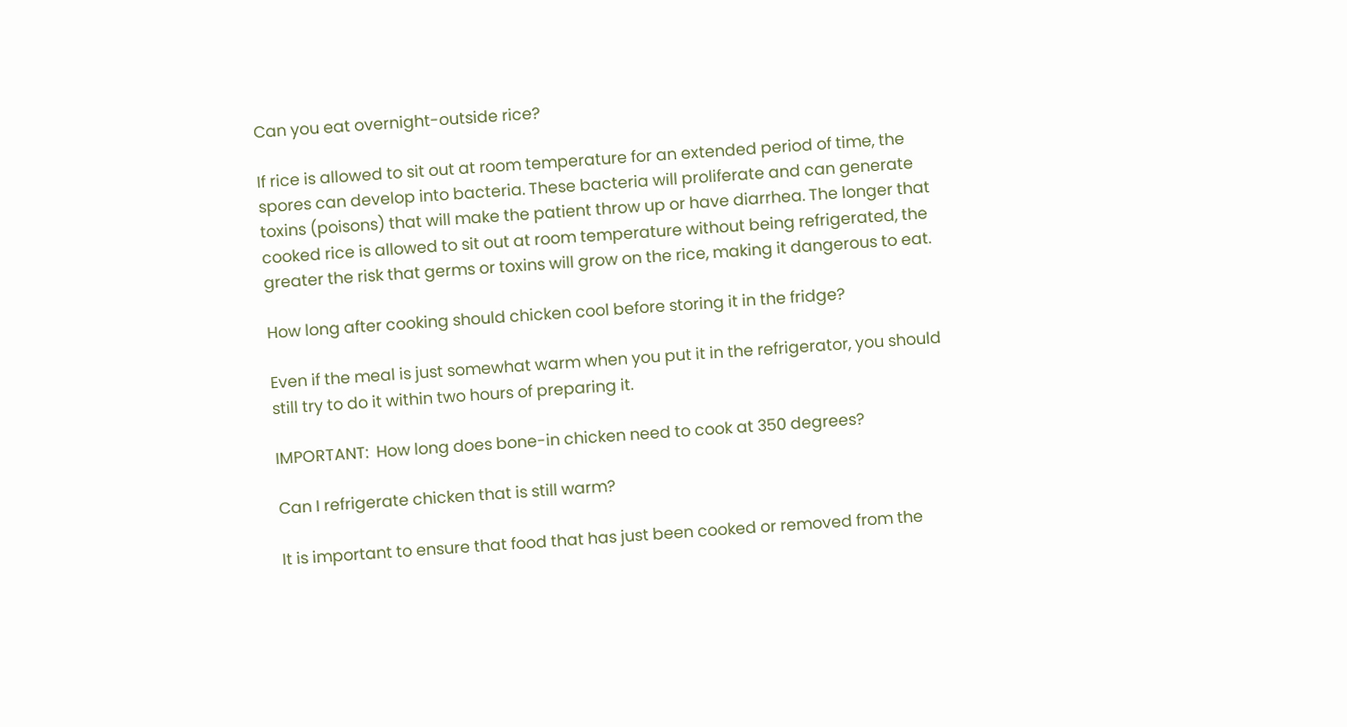Can you eat overnight-outside rice?

If rice is allowed to sit out at room temperature for an extended period of time, the spores can develop into bacteria. These bacteria will proliferate and can generate toxins (poisons) that will make the patient throw up or have diarrhea. The longer that cooked rice is allowed to sit out at room temperature without being refrigerated, the greater the risk that germs or toxins will grow on the rice, making it dangerous to eat.

How long after cooking should chicken cool before storing it in the fridge?

Even if the meal is just somewhat warm when you put it in the refrigerator, you should still try to do it within two hours of preparing it.

IMPORTANT:  How long does bone-in chicken need to cook at 350 degrees?

Can I refrigerate chicken that is still warm?

It is important to ensure that food that has just been cooked or removed from the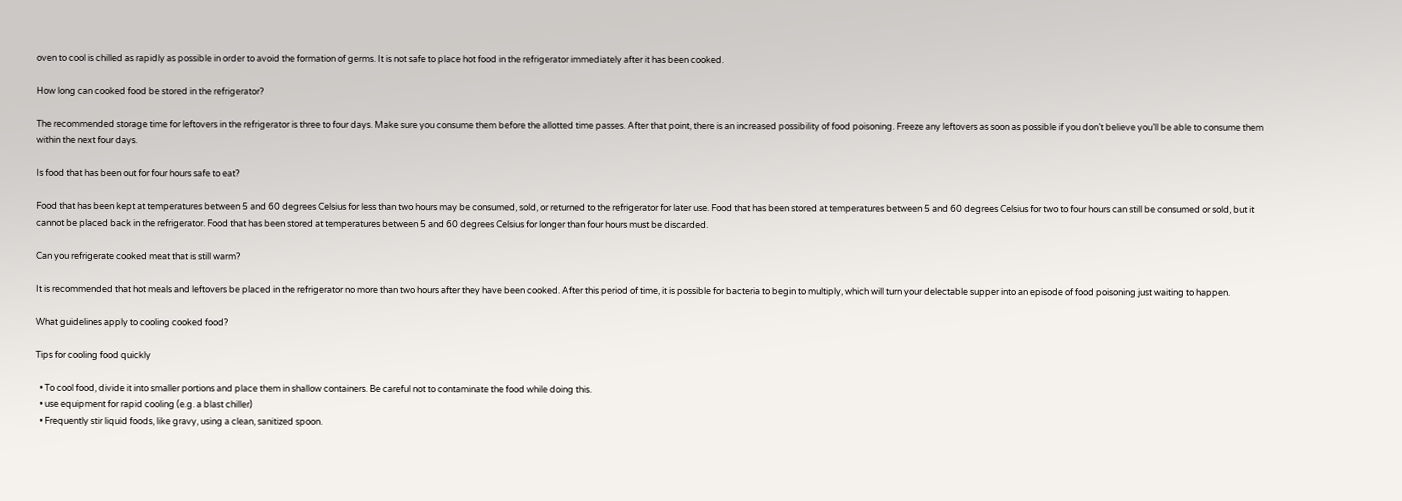oven to cool is chilled as rapidly as possible in order to avoid the formation of germs. It is not safe to place hot food in the refrigerator immediately after it has been cooked.

How long can cooked food be stored in the refrigerator?

The recommended storage time for leftovers in the refrigerator is three to four days. Make sure you consume them before the allotted time passes. After that point, there is an increased possibility of food poisoning. Freeze any leftovers as soon as possible if you don’t believe you’ll be able to consume them within the next four days.

Is food that has been out for four hours safe to eat?

Food that has been kept at temperatures between 5 and 60 degrees Celsius for less than two hours may be consumed, sold, or returned to the refrigerator for later use. Food that has been stored at temperatures between 5 and 60 degrees Celsius for two to four hours can still be consumed or sold, but it cannot be placed back in the refrigerator. Food that has been stored at temperatures between 5 and 60 degrees Celsius for longer than four hours must be discarded.

Can you refrigerate cooked meat that is still warm?

It is recommended that hot meals and leftovers be placed in the refrigerator no more than two hours after they have been cooked. After this period of time, it is possible for bacteria to begin to multiply, which will turn your delectable supper into an episode of food poisoning just waiting to happen.

What guidelines apply to cooling cooked food?

Tips for cooling food quickly

  • To cool food, divide it into smaller portions and place them in shallow containers. Be careful not to contaminate the food while doing this.
  • use equipment for rapid cooling (e.g. a blast chiller)
  • Frequently stir liquid foods, like gravy, using a clean, sanitized spoon.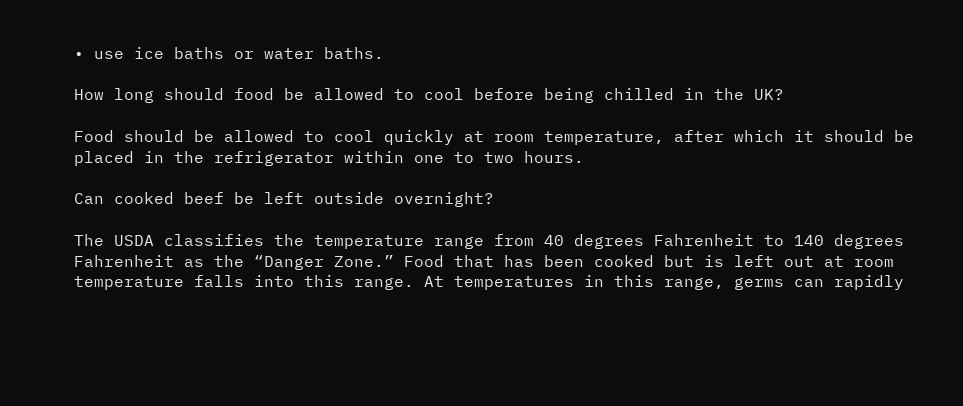• use ice baths or water baths.

How long should food be allowed to cool before being chilled in the UK?

Food should be allowed to cool quickly at room temperature, after which it should be placed in the refrigerator within one to two hours.

Can cooked beef be left outside overnight?

The USDA classifies the temperature range from 40 degrees Fahrenheit to 140 degrees Fahrenheit as the “Danger Zone.” Food that has been cooked but is left out at room temperature falls into this range. At temperatures in this range, germs can rapidly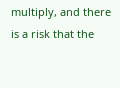multiply, and there is a risk that the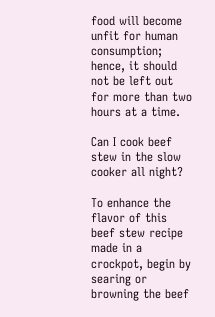food will become unfit for human consumption; hence, it should not be left out for more than two hours at a time.

Can I cook beef stew in the slow cooker all night?

To enhance the flavor of this beef stew recipe made in a crockpot, begin by searing or browning the beef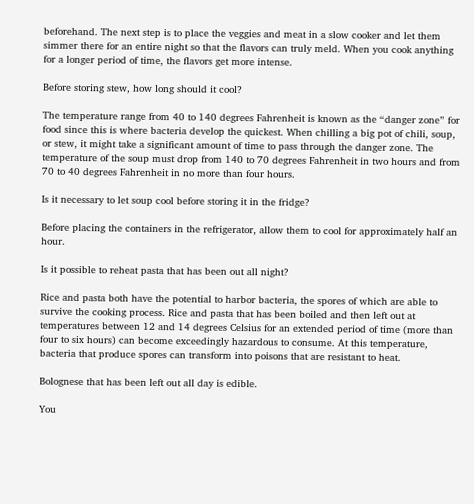beforehand. The next step is to place the veggies and meat in a slow cooker and let them simmer there for an entire night so that the flavors can truly meld. When you cook anything for a longer period of time, the flavors get more intense.

Before storing stew, how long should it cool?

The temperature range from 40 to 140 degrees Fahrenheit is known as the “danger zone” for food since this is where bacteria develop the quickest. When chilling a big pot of chili, soup, or stew, it might take a significant amount of time to pass through the danger zone. The temperature of the soup must drop from 140 to 70 degrees Fahrenheit in two hours and from 70 to 40 degrees Fahrenheit in no more than four hours.

Is it necessary to let soup cool before storing it in the fridge?

Before placing the containers in the refrigerator, allow them to cool for approximately half an hour.

Is it possible to reheat pasta that has been out all night?

Rice and pasta both have the potential to harbor bacteria, the spores of which are able to survive the cooking process. Rice and pasta that has been boiled and then left out at temperatures between 12 and 14 degrees Celsius for an extended period of time (more than four to six hours) can become exceedingly hazardous to consume. At this temperature, bacteria that produce spores can transform into poisons that are resistant to heat.

Bolognese that has been left out all day is edible.

You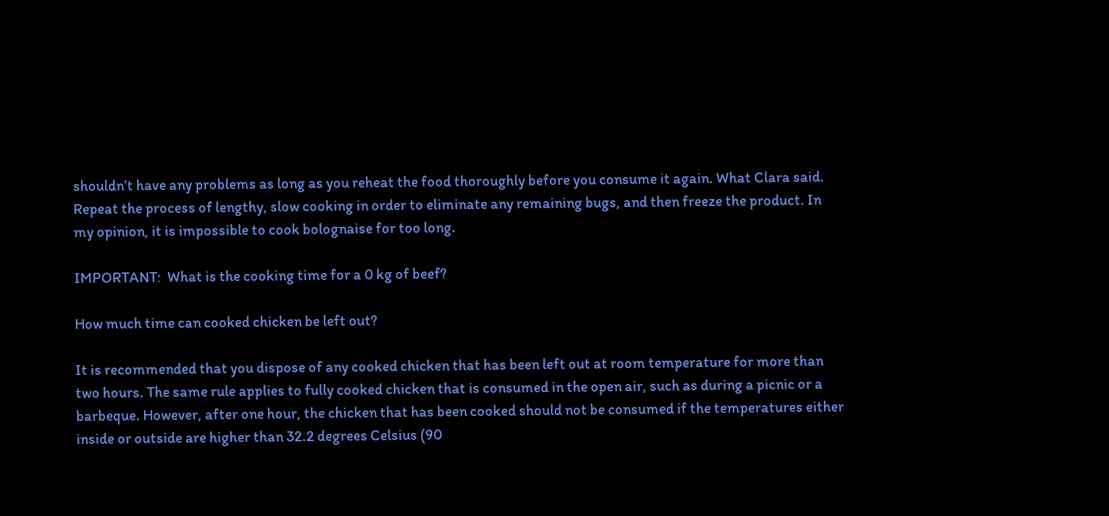shouldn’t have any problems as long as you reheat the food thoroughly before you consume it again. What Clara said. Repeat the process of lengthy, slow cooking in order to eliminate any remaining bugs, and then freeze the product. In my opinion, it is impossible to cook bolognaise for too long.

IMPORTANT:  What is the cooking time for a 0 kg of beef?

How much time can cooked chicken be left out?

It is recommended that you dispose of any cooked chicken that has been left out at room temperature for more than two hours. The same rule applies to fully cooked chicken that is consumed in the open air, such as during a picnic or a barbeque. However, after one hour, the chicken that has been cooked should not be consumed if the temperatures either inside or outside are higher than 32.2 degrees Celsius (90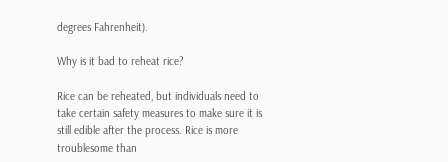degrees Fahrenheit).

Why is it bad to reheat rice?

Rice can be reheated, but individuals need to take certain safety measures to make sure it is still edible after the process. Rice is more troublesome than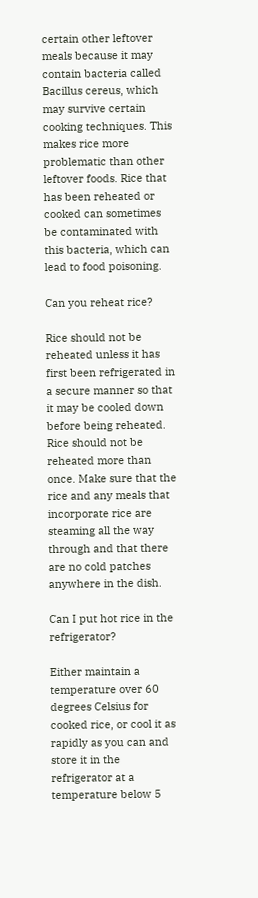certain other leftover meals because it may contain bacteria called Bacillus cereus, which may survive certain cooking techniques. This makes rice more problematic than other leftover foods. Rice that has been reheated or cooked can sometimes be contaminated with this bacteria, which can lead to food poisoning.

Can you reheat rice?

Rice should not be reheated unless it has first been refrigerated in a secure manner so that it may be cooled down before being reheated. Rice should not be reheated more than once. Make sure that the rice and any meals that incorporate rice are steaming all the way through and that there are no cold patches anywhere in the dish.

Can I put hot rice in the refrigerator?

Either maintain a temperature over 60 degrees Celsius for cooked rice, or cool it as rapidly as you can and store it in the refrigerator at a temperature below 5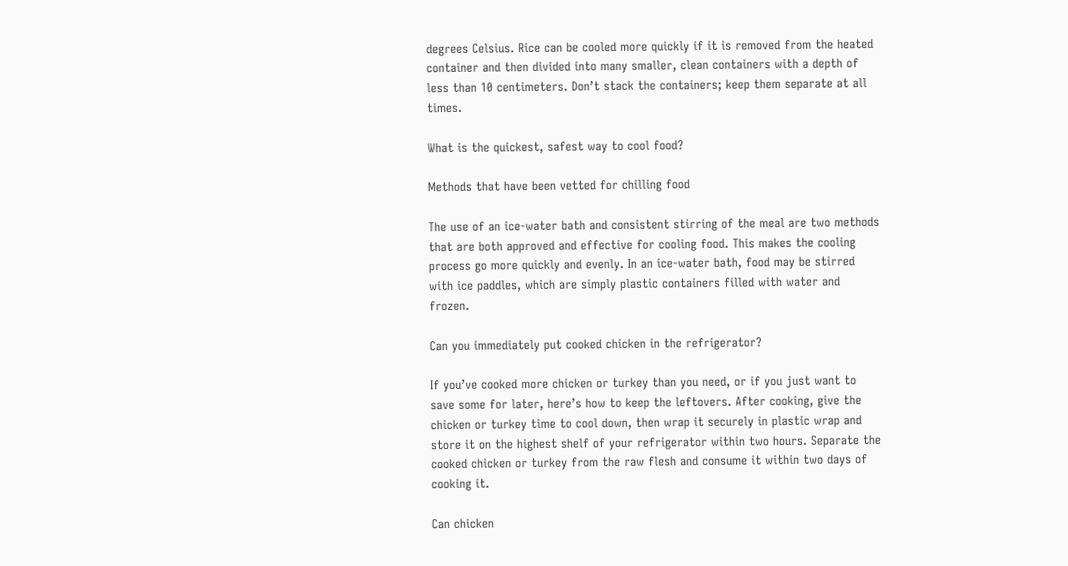degrees Celsius. Rice can be cooled more quickly if it is removed from the heated container and then divided into many smaller, clean containers with a depth of less than 10 centimeters. Don’t stack the containers; keep them separate at all times.

What is the quickest, safest way to cool food?

Methods that have been vetted for chilling food

The use of an ice-water bath and consistent stirring of the meal are two methods that are both approved and effective for cooling food. This makes the cooling process go more quickly and evenly. In an ice-water bath, food may be stirred with ice paddles, which are simply plastic containers filled with water and frozen.

Can you immediately put cooked chicken in the refrigerator?

If you’ve cooked more chicken or turkey than you need, or if you just want to save some for later, here’s how to keep the leftovers. After cooking, give the chicken or turkey time to cool down, then wrap it securely in plastic wrap and store it on the highest shelf of your refrigerator within two hours. Separate the cooked chicken or turkey from the raw flesh and consume it within two days of cooking it.

Can chicken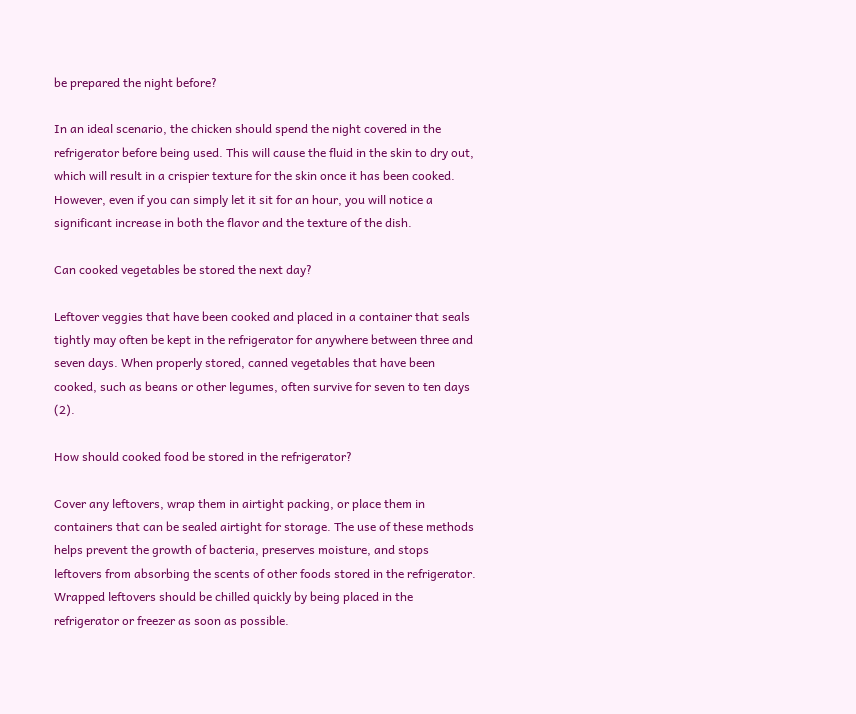be prepared the night before?

In an ideal scenario, the chicken should spend the night covered in the refrigerator before being used. This will cause the fluid in the skin to dry out, which will result in a crispier texture for the skin once it has been cooked. However, even if you can simply let it sit for an hour, you will notice a significant increase in both the flavor and the texture of the dish.

Can cooked vegetables be stored the next day?

Leftover veggies that have been cooked and placed in a container that seals tightly may often be kept in the refrigerator for anywhere between three and seven days. When properly stored, canned vegetables that have been cooked, such as beans or other legumes, often survive for seven to ten days (2).

How should cooked food be stored in the refrigerator?

Cover any leftovers, wrap them in airtight packing, or place them in containers that can be sealed airtight for storage. The use of these methods helps prevent the growth of bacteria, preserves moisture, and stops leftovers from absorbing the scents of other foods stored in the refrigerator. Wrapped leftovers should be chilled quickly by being placed in the refrigerator or freezer as soon as possible.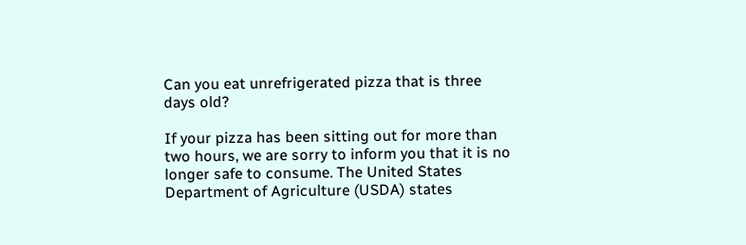Can you eat unrefrigerated pizza that is three days old?

If your pizza has been sitting out for more than two hours, we are sorry to inform you that it is no longer safe to consume. The United States Department of Agriculture (USDA) states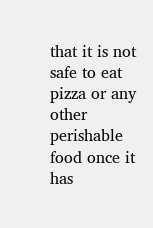that it is not safe to eat pizza or any other perishable food once it has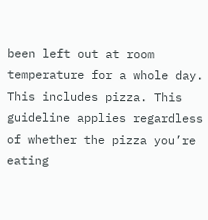been left out at room temperature for a whole day. This includes pizza. This guideline applies regardless of whether the pizza you’re eating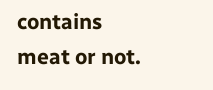contains meat or not.